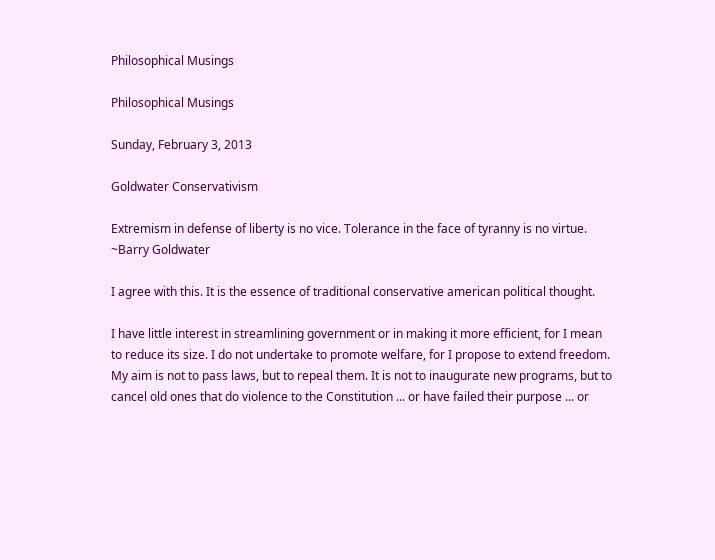Philosophical Musings

Philosophical Musings

Sunday, February 3, 2013

Goldwater Conservativism

Extremism in defense of liberty is no vice. Tolerance in the face of tyranny is no virtue. ~Barry Goldwater

I agree with this. It is the essence of traditional conservative american political thought.

I have little interest in streamlining government or in making it more efficient, for I mean to reduce its size. I do not undertake to promote welfare, for I propose to extend freedom. My aim is not to pass laws, but to repeal them. It is not to inaugurate new programs, but to cancel old ones that do violence to the Constitution ... or have failed their purpose ... or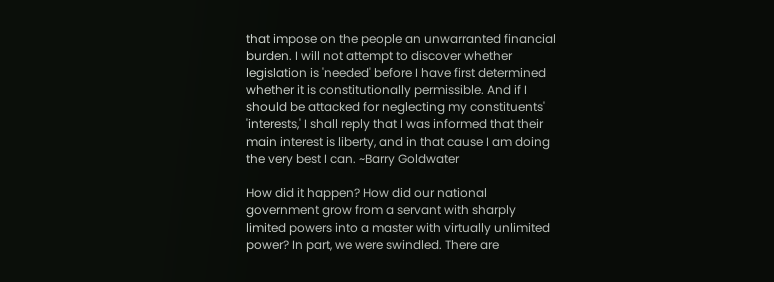that impose on the people an unwarranted financial burden. I will not attempt to discover whether legislation is 'needed' before I have first determined whether it is constitutionally permissible. And if I should be attacked for neglecting my constituents' 'interests,' I shall reply that I was informed that their main interest is liberty, and in that cause I am doing the very best I can. ~Barry Goldwater

How did it happen? How did our national government grow from a servant with sharply limited powers into a master with virtually unlimited power? In part, we were swindled. There are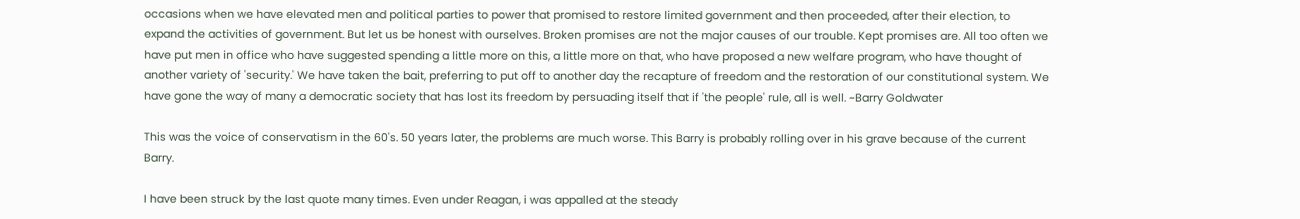occasions when we have elevated men and political parties to power that promised to restore limited government and then proceeded, after their election, to expand the activities of government. But let us be honest with ourselves. Broken promises are not the major causes of our trouble. Kept promises are. All too often we have put men in office who have suggested spending a little more on this, a little more on that, who have proposed a new welfare program, who have thought of another variety of 'security.' We have taken the bait, preferring to put off to another day the recapture of freedom and the restoration of our constitutional system. We have gone the way of many a democratic society that has lost its freedom by persuading itself that if 'the people' rule, all is well. ~Barry Goldwater

This was the voice of conservatism in the 60's. 50 years later, the problems are much worse. This Barry is probably rolling over in his grave because of the current Barry.

I have been struck by the last quote many times. Even under Reagan, i was appalled at the steady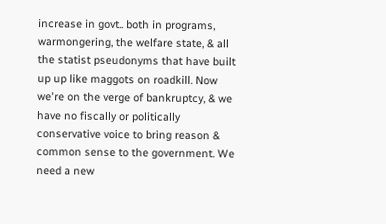increase in govt.. both in programs, warmongering, the welfare state, & all the statist pseudonyms that have built up up like maggots on roadkill. Now we're on the verge of bankruptcy, & we have no fiscally or politically conservative voice to bring reason & common sense to the government. We need a new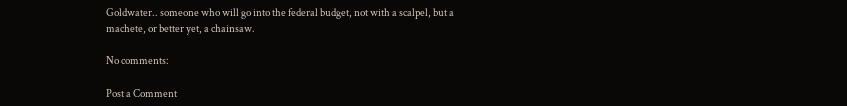Goldwater.. someone who will go into the federal budget, not with a scalpel, but a machete, or better yet, a chainsaw.

No comments:

Post a Comment